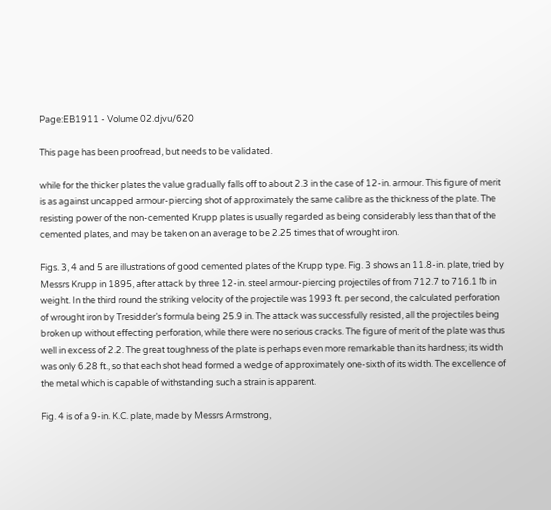Page:EB1911 - Volume 02.djvu/620

This page has been proofread, but needs to be validated.

while for the thicker plates the value gradually falls off to about 2.3 in the case of 12-in. armour. This figure of merit is as against uncapped armour-piercing shot of approximately the same calibre as the thickness of the plate. The resisting power of the non-cemented Krupp plates is usually regarded as being considerably less than that of the cemented plates, and may be taken on an average to be 2.25 times that of wrought iron.

Figs. 3, 4 and 5 are illustrations of good cemented plates of the Krupp type. Fig. 3 shows an 11.8-in. plate, tried by Messrs Krupp in 1895, after attack by three 12-in. steel armour-piercing projectiles of from 712.7 to 716.1 ℔ in weight. In the third round the striking velocity of the projectile was 1993 ft. per second, the calculated perforation of wrought iron by Tresidder’s formula being 25.9 in. The attack was successfully resisted, all the projectiles being broken up without effecting perforation, while there were no serious cracks. The figure of merit of the plate was thus well in excess of 2.2. The great toughness of the plate is perhaps even more remarkable than its hardness; its width was only 6.28 ft., so that each shot head formed a wedge of approximately one-sixth of its width. The excellence of the metal which is capable of withstanding such a strain is apparent.

Fig. 4 is of a 9-in. K.C. plate, made by Messrs Armstrong,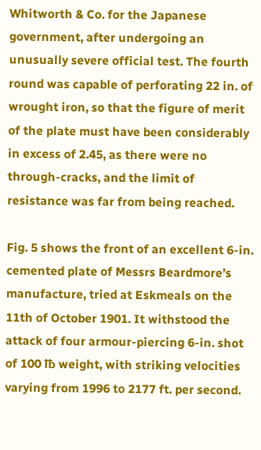Whitworth & Co. for the Japanese government, after undergoing an unusually severe official test. The fourth round was capable of perforating 22 in. of wrought iron, so that the figure of merit of the plate must have been considerably in excess of 2.45, as there were no through-cracks, and the limit of resistance was far from being reached.

Fig. 5 shows the front of an excellent 6-in. cemented plate of Messrs Beardmore’s manufacture, tried at Eskmeals on the 11th of October 1901. It withstood the attack of four armour-piercing 6-in. shot of 100 ℔ weight, with striking velocities varying from 1996 to 2177 ft. per second.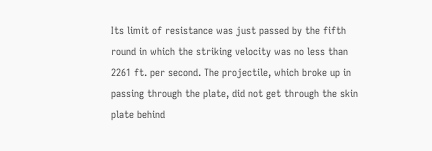Its limit of resistance was just passed by the fifth round in which the striking velocity was no less than 2261 ft. per second. The projectile, which broke up in passing through the plate, did not get through the skin plate behind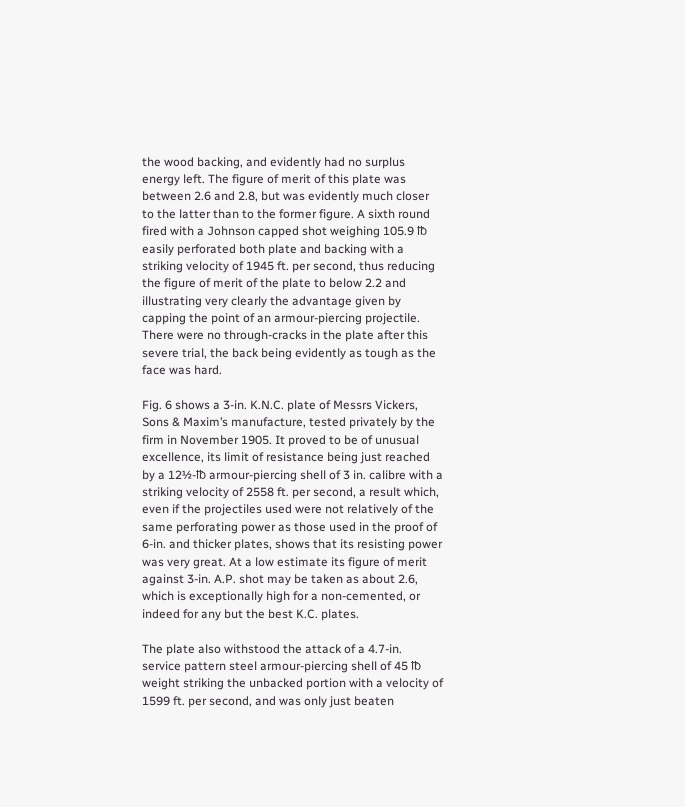the wood backing, and evidently had no surplus energy left. The figure of merit of this plate was between 2.6 and 2.8, but was evidently much closer to the latter than to the former figure. A sixth round fired with a Johnson capped shot weighing 105.9 ℔ easily perforated both plate and backing with a striking velocity of 1945 ft. per second, thus reducing the figure of merit of the plate to below 2.2 and illustrating very clearly the advantage given by capping the point of an armour-piercing projectile. There were no through-cracks in the plate after this severe trial, the back being evidently as tough as the face was hard.

Fig. 6 shows a 3-in. K.N.C. plate of Messrs Vickers, Sons & Maxim’s manufacture, tested privately by the firm in November 1905. It proved to be of unusual excellence, its limit of resistance being just reached by a 12½-℔ armour-piercing shell of 3 in. calibre with a striking velocity of 2558 ft. per second, a result which, even if the projectiles used were not relatively of the same perforating power as those used in the proof of 6-in. and thicker plates, shows that its resisting power was very great. At a low estimate its figure of merit against 3-in. A.P. shot may be taken as about 2.6, which is exceptionally high for a non-cemented, or indeed for any but the best K.C. plates.

The plate also withstood the attack of a 4.7-in. service pattern steel armour-piercing shell of 45 ℔ weight striking the unbacked portion with a velocity of 1599 ft. per second, and was only just beaten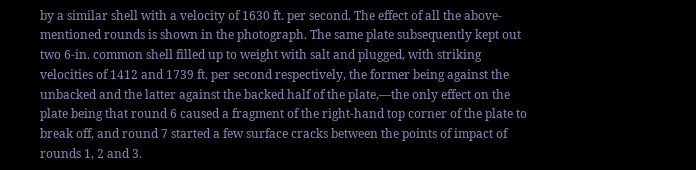by a similar shell with a velocity of 1630 ft. per second. The effect of all the above-mentioned rounds is shown in the photograph. The same plate subsequently kept out two 6-in. common shell filled up to weight with salt and plugged, with striking velocities of 1412 and 1739 ft. per second respectively, the former being against the unbacked and the latter against the backed half of the plate,—the only effect on the plate being that round 6 caused a fragment of the right-hand top corner of the plate to break off, and round 7 started a few surface cracks between the points of impact of rounds 1, 2 and 3.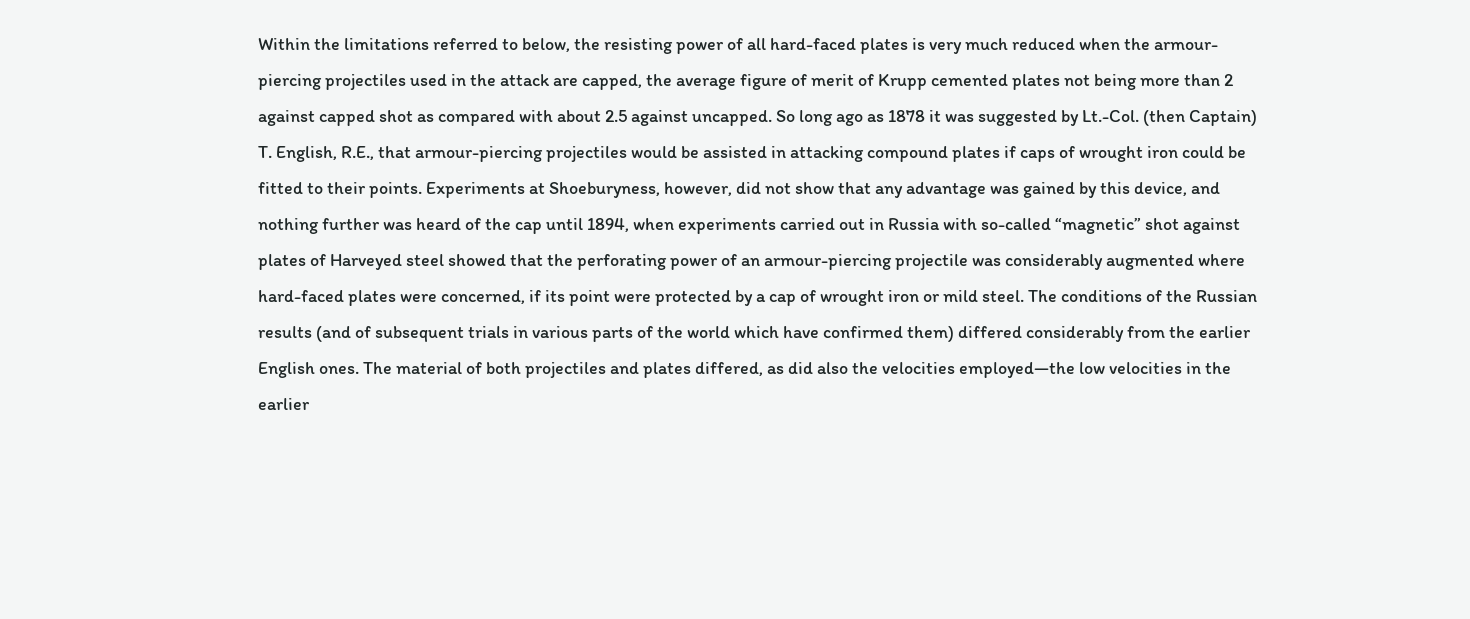Within the limitations referred to below, the resisting power of all hard-faced plates is very much reduced when the armour-piercing projectiles used in the attack are capped, the average figure of merit of Krupp cemented plates not being more than 2 against capped shot as compared with about 2.5 against uncapped. So long ago as 1878 it was suggested by Lt.-Col. (then Captain) T. English, R.E., that armour-piercing projectiles would be assisted in attacking compound plates if caps of wrought iron could be fitted to their points. Experiments at Shoeburyness, however, did not show that any advantage was gained by this device, and nothing further was heard of the cap until 1894, when experiments carried out in Russia with so-called “magnetic” shot against plates of Harveyed steel showed that the perforating power of an armour-piercing projectile was considerably augmented where hard-faced plates were concerned, if its point were protected by a cap of wrought iron or mild steel. The conditions of the Russian results (and of subsequent trials in various parts of the world which have confirmed them) differed considerably from the earlier English ones. The material of both projectiles and plates differed, as did also the velocities employed—the low velocities in the earlier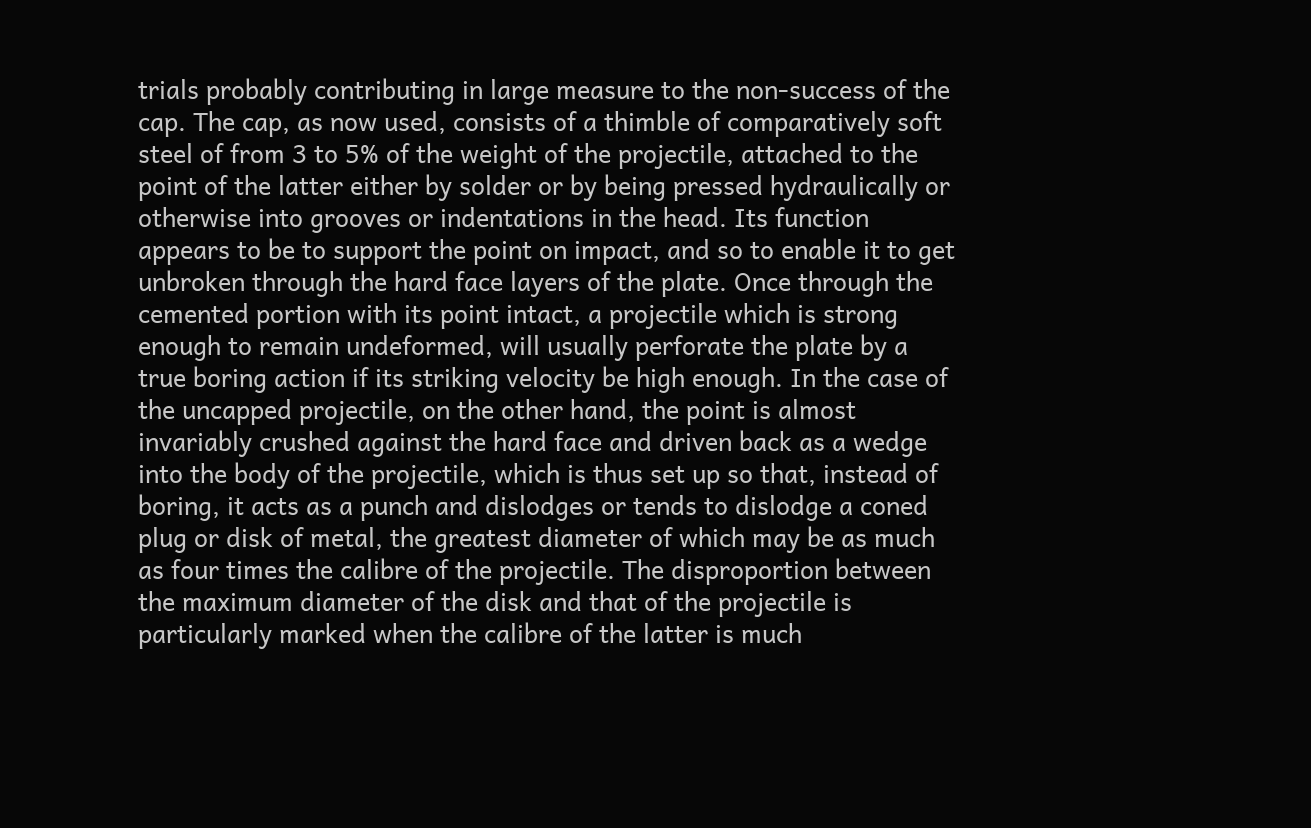trials probably contributing in large measure to the non-success of the cap. The cap, as now used, consists of a thimble of comparatively soft steel of from 3 to 5% of the weight of the projectile, attached to the point of the latter either by solder or by being pressed hydraulically or otherwise into grooves or indentations in the head. Its function appears to be to support the point on impact, and so to enable it to get unbroken through the hard face layers of the plate. Once through the cemented portion with its point intact, a projectile which is strong enough to remain undeformed, will usually perforate the plate by a true boring action if its striking velocity be high enough. In the case of the uncapped projectile, on the other hand, the point is almost invariably crushed against the hard face and driven back as a wedge into the body of the projectile, which is thus set up so that, instead of boring, it acts as a punch and dislodges or tends to dislodge a coned plug or disk of metal, the greatest diameter of which may be as much as four times the calibre of the projectile. The disproportion between the maximum diameter of the disk and that of the projectile is particularly marked when the calibre of the latter is much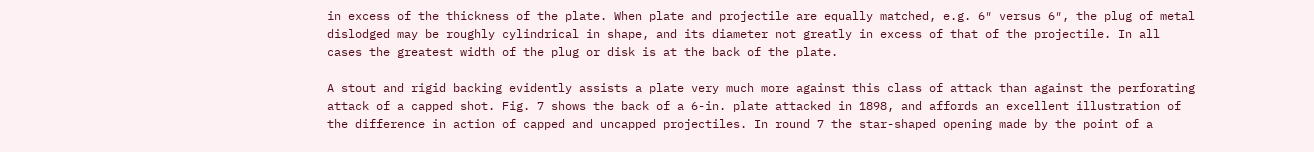in excess of the thickness of the plate. When plate and projectile are equally matched, e.g. 6″ versus 6″, the plug of metal dislodged may be roughly cylindrical in shape, and its diameter not greatly in excess of that of the projectile. In all cases the greatest width of the plug or disk is at the back of the plate.

A stout and rigid backing evidently assists a plate very much more against this class of attack than against the perforating attack of a capped shot. Fig. 7 shows the back of a 6-in. plate attacked in 1898, and affords an excellent illustration of the difference in action of capped and uncapped projectiles. In round 7 the star-shaped opening made by the point of a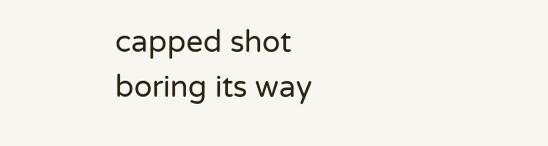capped shot boring its way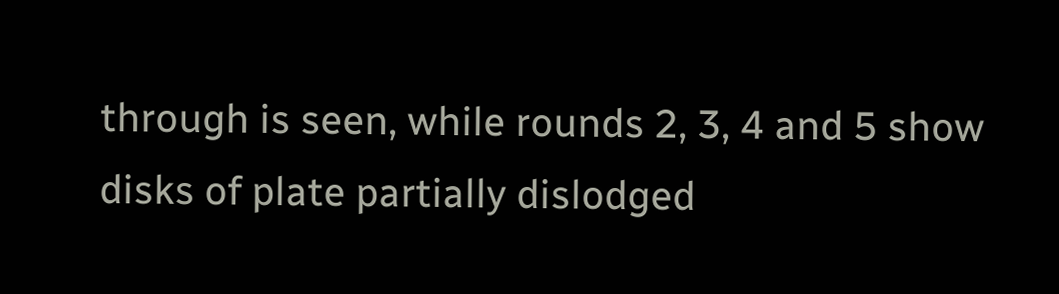through is seen, while rounds 2, 3, 4 and 5 show disks of plate partially dislodged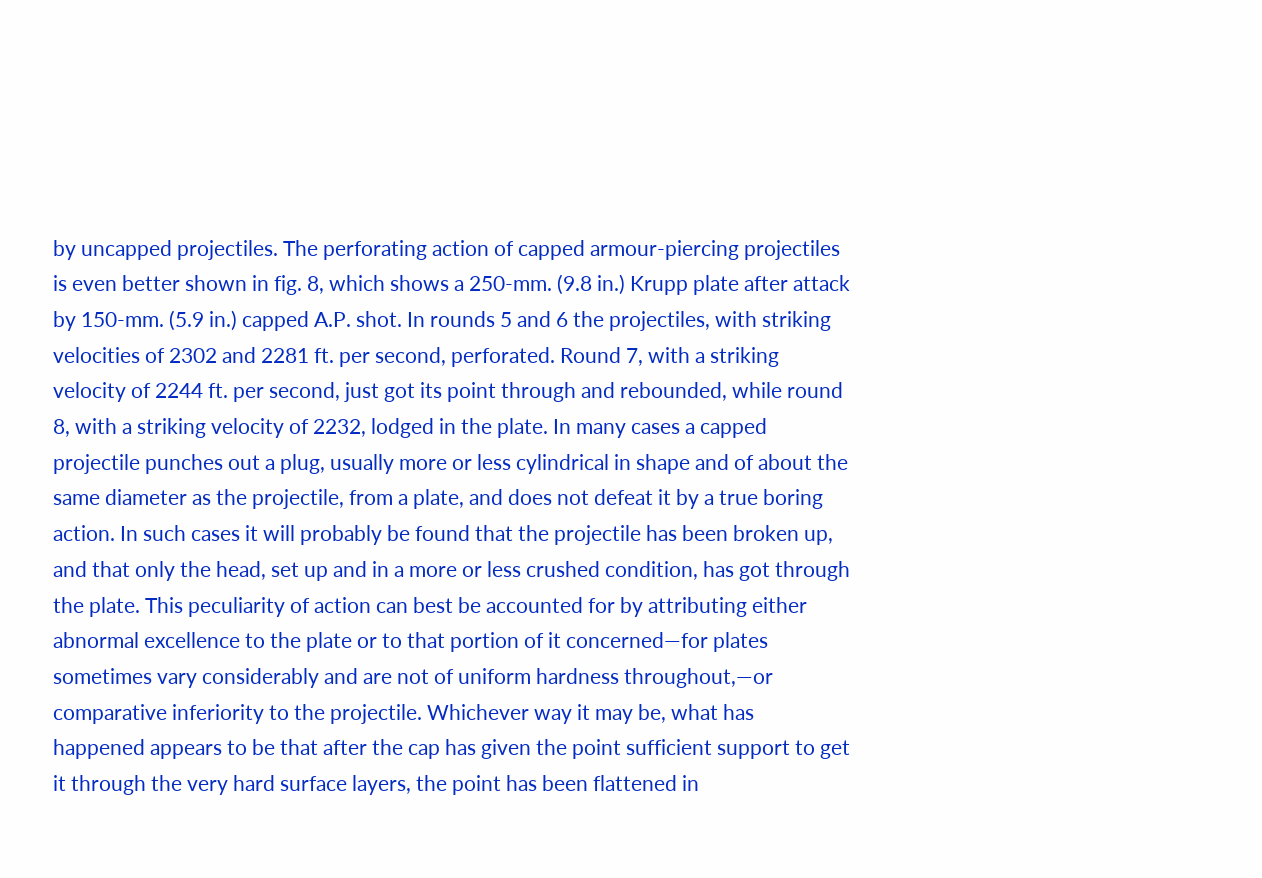by uncapped projectiles. The perforating action of capped armour-piercing projectiles is even better shown in fig. 8, which shows a 250-mm. (9.8 in.) Krupp plate after attack by 150-mm. (5.9 in.) capped A.P. shot. In rounds 5 and 6 the projectiles, with striking velocities of 2302 and 2281 ft. per second, perforated. Round 7, with a striking velocity of 2244 ft. per second, just got its point through and rebounded, while round 8, with a striking velocity of 2232, lodged in the plate. In many cases a capped projectile punches out a plug, usually more or less cylindrical in shape and of about the same diameter as the projectile, from a plate, and does not defeat it by a true boring action. In such cases it will probably be found that the projectile has been broken up, and that only the head, set up and in a more or less crushed condition, has got through the plate. This peculiarity of action can best be accounted for by attributing either abnormal excellence to the plate or to that portion of it concerned—for plates sometimes vary considerably and are not of uniform hardness throughout,—or comparative inferiority to the projectile. Whichever way it may be, what has happened appears to be that after the cap has given the point sufficient support to get it through the very hard surface layers, the point has been flattened in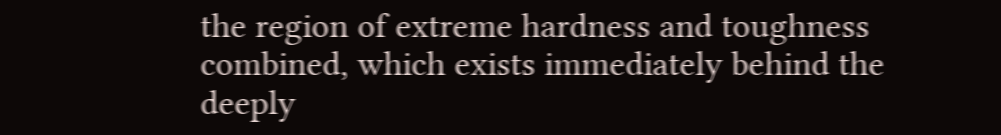the region of extreme hardness and toughness combined, which exists immediately behind the deeply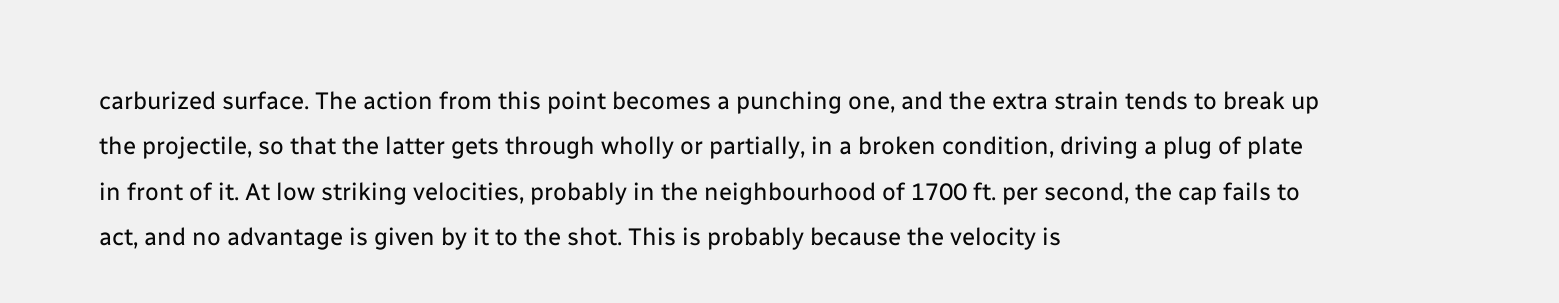carburized surface. The action from this point becomes a punching one, and the extra strain tends to break up the projectile, so that the latter gets through wholly or partially, in a broken condition, driving a plug of plate in front of it. At low striking velocities, probably in the neighbourhood of 1700 ft. per second, the cap fails to act, and no advantage is given by it to the shot. This is probably because the velocity is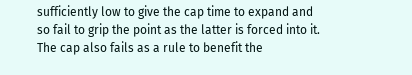sufficiently low to give the cap time to expand and so fail to grip the point as the latter is forced into it. The cap also fails as a rule to benefit the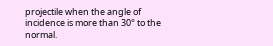projectile when the angle of incidence is more than 30° to the normal.